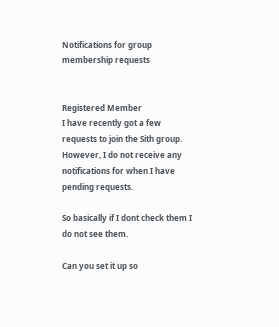Notifications for group membership requests


Registered Member
I have recently got a few requests to join the Sith group. However, I do not receive any notifications for when I have pending requests.

So basically if I dont check them I do not see them.

Can you set it up so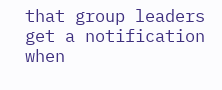that group leaders get a notification when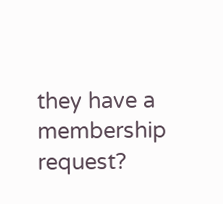they have a membership request?